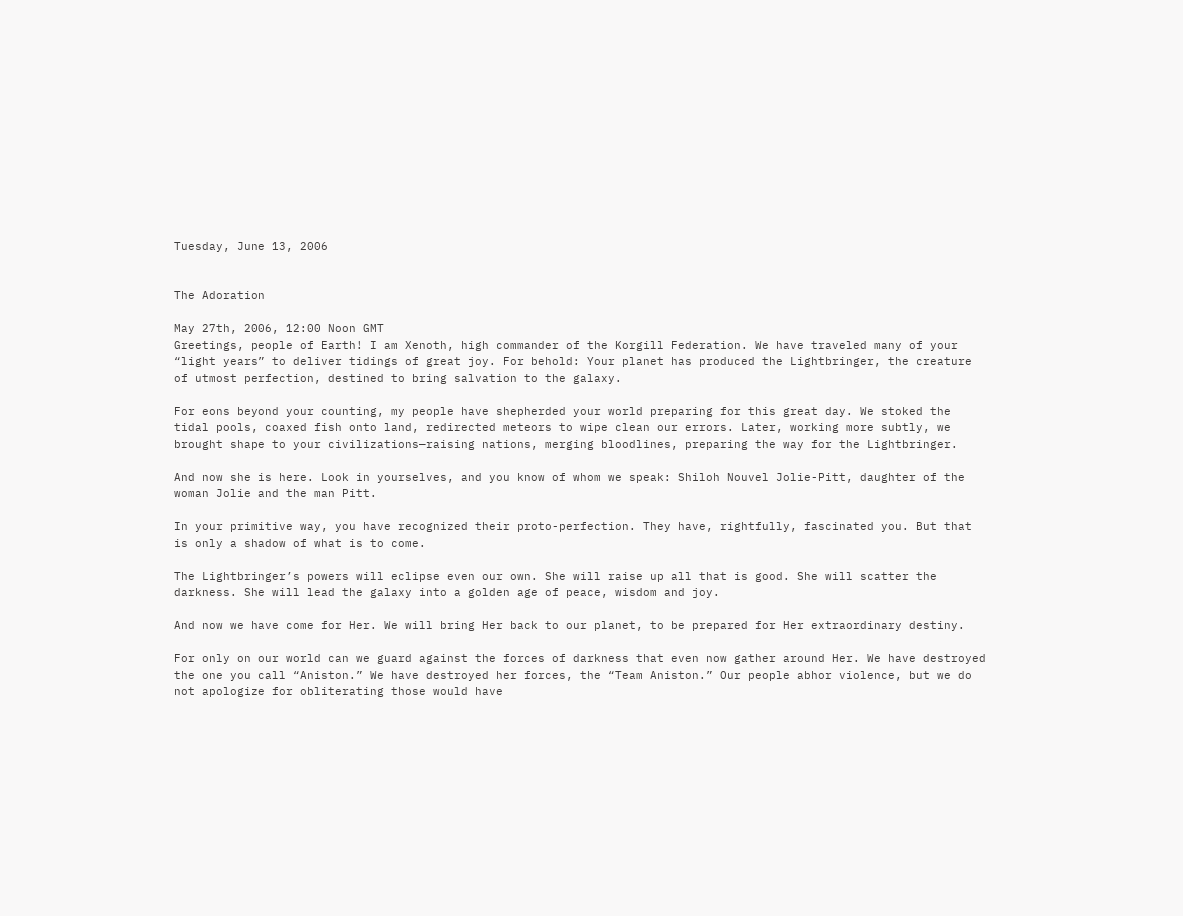Tuesday, June 13, 2006


The Adoration

May 27th, 2006, 12:00 Noon GMT
Greetings, people of Earth! I am Xenoth, high commander of the Korgill Federation. We have traveled many of your “light years” to deliver tidings of great joy. For behold: Your planet has produced the Lightbringer, the creature of utmost perfection, destined to bring salvation to the galaxy.

For eons beyond your counting, my people have shepherded your world preparing for this great day. We stoked the tidal pools, coaxed fish onto land, redirected meteors to wipe clean our errors. Later, working more subtly, we brought shape to your civilizations—raising nations, merging bloodlines, preparing the way for the Lightbringer.

And now she is here. Look in yourselves, and you know of whom we speak: Shiloh Nouvel Jolie-Pitt, daughter of the woman Jolie and the man Pitt.

In your primitive way, you have recognized their proto-perfection. They have, rightfully, fascinated you. But that is only a shadow of what is to come.

The Lightbringer’s powers will eclipse even our own. She will raise up all that is good. She will scatter the darkness. She will lead the galaxy into a golden age of peace, wisdom and joy.

And now we have come for Her. We will bring Her back to our planet, to be prepared for Her extraordinary destiny.

For only on our world can we guard against the forces of darkness that even now gather around Her. We have destroyed the one you call “Aniston.” We have destroyed her forces, the “Team Aniston.” Our people abhor violence, but we do not apologize for obliterating those would have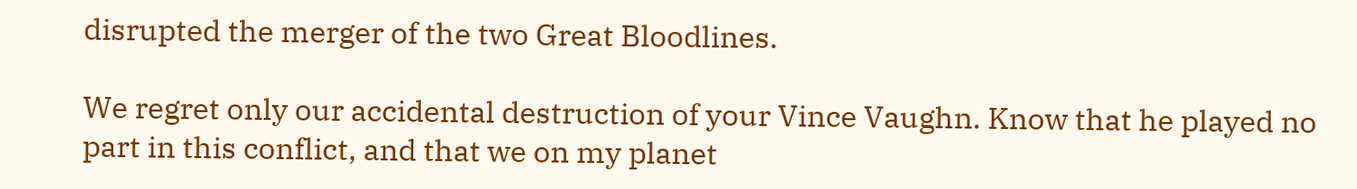disrupted the merger of the two Great Bloodlines.

We regret only our accidental destruction of your Vince Vaughn. Know that he played no part in this conflict, and that we on my planet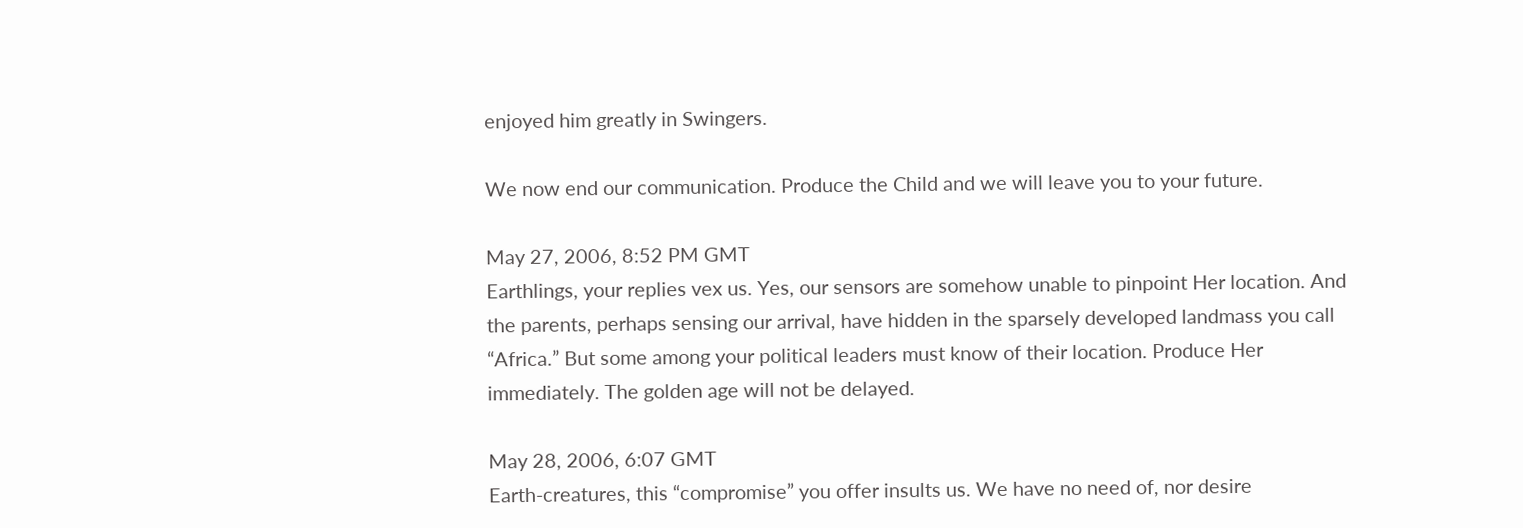enjoyed him greatly in Swingers.

We now end our communication. Produce the Child and we will leave you to your future.

May 27, 2006, 8:52 PM GMT
Earthlings, your replies vex us. Yes, our sensors are somehow unable to pinpoint Her location. And the parents, perhaps sensing our arrival, have hidden in the sparsely developed landmass you call “Africa.” But some among your political leaders must know of their location. Produce Her immediately. The golden age will not be delayed.

May 28, 2006, 6:07 GMT
Earth-creatures, this “compromise” you offer insults us. We have no need of, nor desire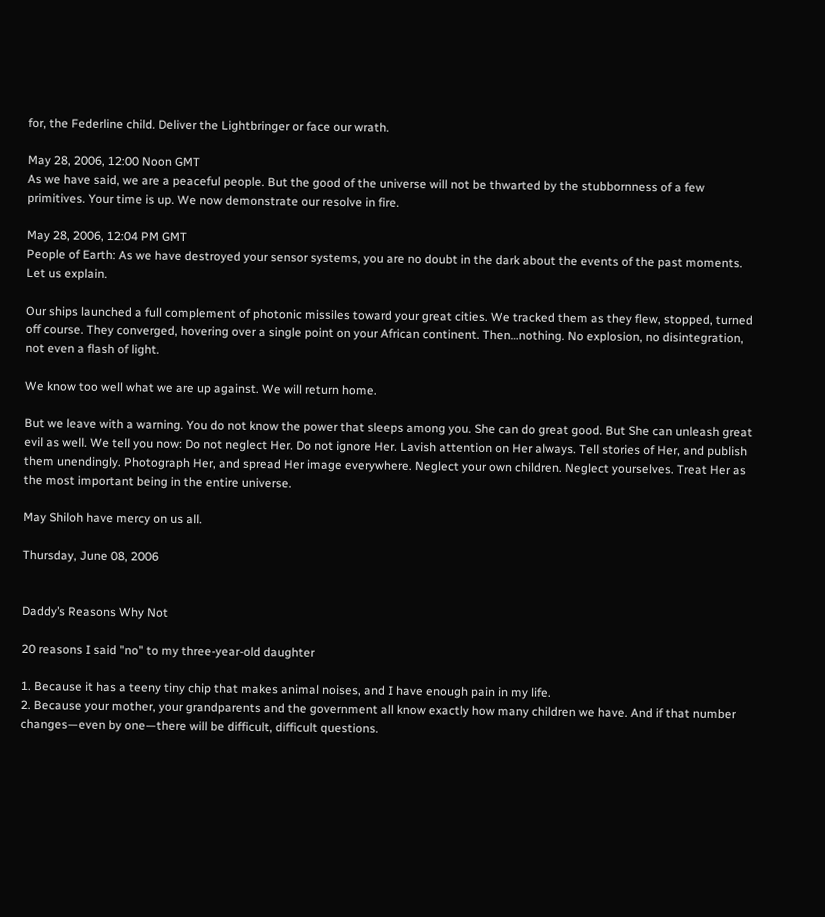for, the Federline child. Deliver the Lightbringer or face our wrath.

May 28, 2006, 12:00 Noon GMT
As we have said, we are a peaceful people. But the good of the universe will not be thwarted by the stubbornness of a few primitives. Your time is up. We now demonstrate our resolve in fire.

May 28, 2006, 12:04 PM GMT
People of Earth: As we have destroyed your sensor systems, you are no doubt in the dark about the events of the past moments. Let us explain.

Our ships launched a full complement of photonic missiles toward your great cities. We tracked them as they flew, stopped, turned off course. They converged, hovering over a single point on your African continent. Then…nothing. No explosion, no disintegration, not even a flash of light.

We know too well what we are up against. We will return home.

But we leave with a warning. You do not know the power that sleeps among you. She can do great good. But She can unleash great evil as well. We tell you now: Do not neglect Her. Do not ignore Her. Lavish attention on Her always. Tell stories of Her, and publish them unendingly. Photograph Her, and spread Her image everywhere. Neglect your own children. Neglect yourselves. Treat Her as the most important being in the entire universe.

May Shiloh have mercy on us all.

Thursday, June 08, 2006


Daddy’s Reasons Why Not

20 reasons I said "no" to my three-year-old daughter

1. Because it has a teeny tiny chip that makes animal noises, and I have enough pain in my life.
2. Because your mother, your grandparents and the government all know exactly how many children we have. And if that number changes—even by one—there will be difficult, difficult questions.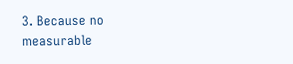3. Because no measurable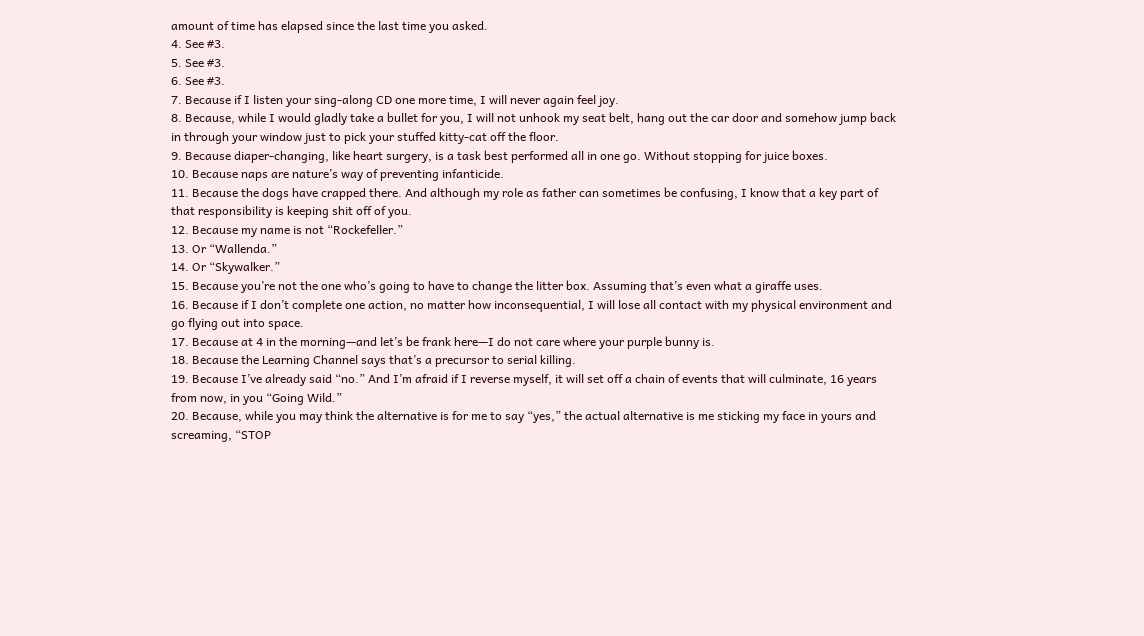amount of time has elapsed since the last time you asked.
4. See #3.
5. See #3.
6. See #3.
7. Because if I listen your sing-along CD one more time, I will never again feel joy.
8. Because, while I would gladly take a bullet for you, I will not unhook my seat belt, hang out the car door and somehow jump back in through your window just to pick your stuffed kitty-cat off the floor.
9. Because diaper-changing, like heart surgery, is a task best performed all in one go. Without stopping for juice boxes.
10. Because naps are nature’s way of preventing infanticide.
11. Because the dogs have crapped there. And although my role as father can sometimes be confusing, I know that a key part of that responsibility is keeping shit off of you.
12. Because my name is not “Rockefeller.”
13. Or “Wallenda.”
14. Or “Skywalker.”
15. Because you’re not the one who’s going to have to change the litter box. Assuming that’s even what a giraffe uses.
16. Because if I don’t complete one action, no matter how inconsequential, I will lose all contact with my physical environment and go flying out into space.
17. Because at 4 in the morning—and let’s be frank here—I do not care where your purple bunny is.
18. Because the Learning Channel says that’s a precursor to serial killing.
19. Because I’ve already said “no.” And I’m afraid if I reverse myself, it will set off a chain of events that will culminate, 16 years from now, in you “Going Wild.”
20. Because, while you may think the alternative is for me to say “yes,” the actual alternative is me sticking my face in yours and screaming, “STOP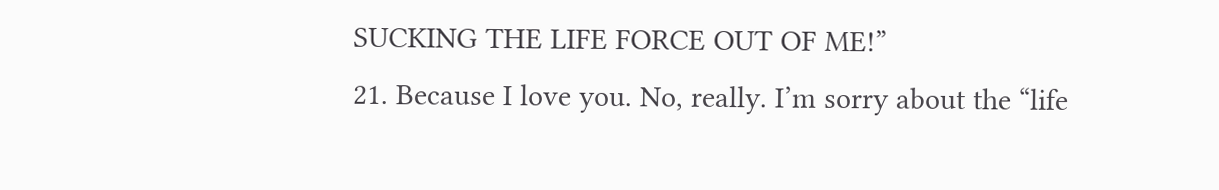SUCKING THE LIFE FORCE OUT OF ME!”
21. Because I love you. No, really. I’m sorry about the “life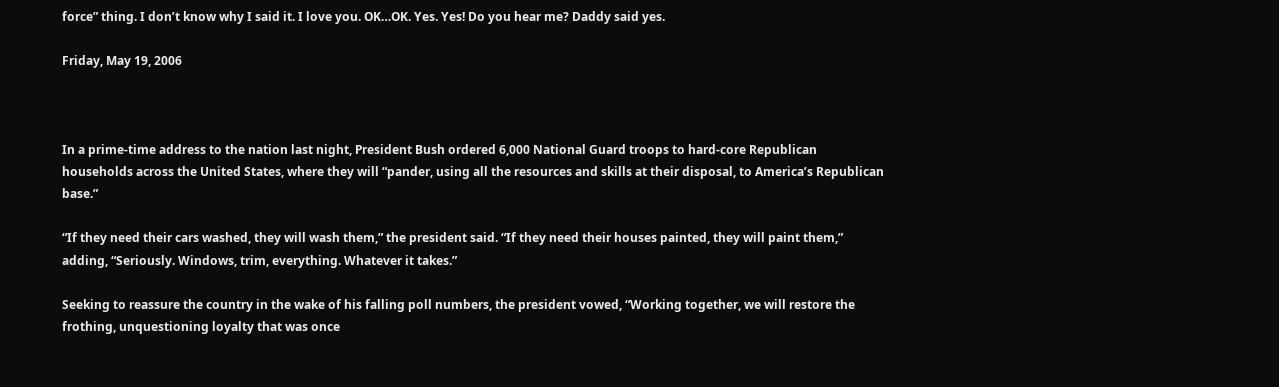force” thing. I don’t know why I said it. I love you. OK…OK. Yes. Yes! Do you hear me? Daddy said yes.

Friday, May 19, 2006



In a prime-time address to the nation last night, President Bush ordered 6,000 National Guard troops to hard-core Republican households across the United States, where they will “pander, using all the resources and skills at their disposal, to America’s Republican base.”

“If they need their cars washed, they will wash them,” the president said. “If they need their houses painted, they will paint them,” adding, “Seriously. Windows, trim, everything. Whatever it takes.”

Seeking to reassure the country in the wake of his falling poll numbers, the president vowed, “Working together, we will restore the frothing, unquestioning loyalty that was once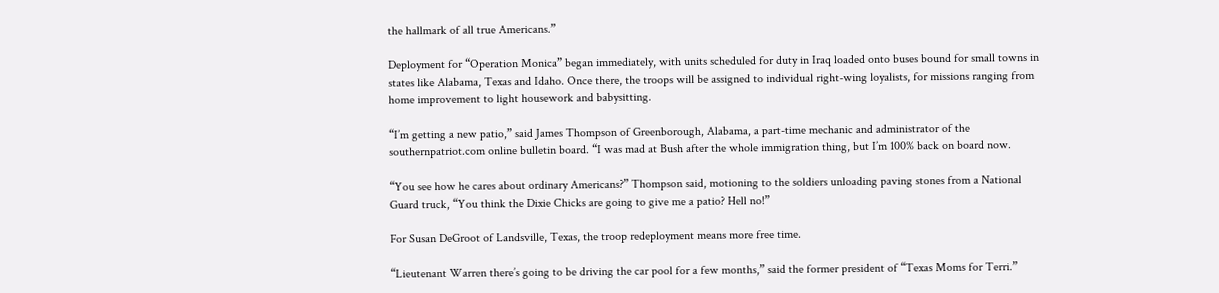the hallmark of all true Americans.”

Deployment for “Operation Monica” began immediately, with units scheduled for duty in Iraq loaded onto buses bound for small towns in states like Alabama, Texas and Idaho. Once there, the troops will be assigned to individual right-wing loyalists, for missions ranging from home improvement to light housework and babysitting.

“I’m getting a new patio,” said James Thompson of Greenborough, Alabama, a part-time mechanic and administrator of the southernpatriot.com online bulletin board. “I was mad at Bush after the whole immigration thing, but I’m 100% back on board now.

“You see how he cares about ordinary Americans?” Thompson said, motioning to the soldiers unloading paving stones from a National Guard truck, “You think the Dixie Chicks are going to give me a patio? Hell no!”

For Susan DeGroot of Landsville, Texas, the troop redeployment means more free time.

“Lieutenant Warren there’s going to be driving the car pool for a few months,” said the former president of “Texas Moms for Terri.”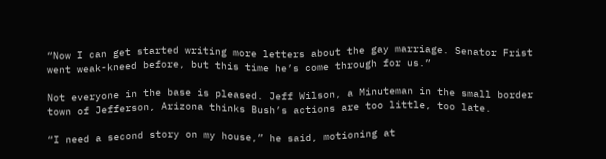“Now I can get started writing more letters about the gay marriage. Senator Frist went weak-kneed before, but this time he’s come through for us.”

Not everyone in the base is pleased. Jeff Wilson, a Minuteman in the small border town of Jefferson, Arizona thinks Bush’s actions are too little, too late.

“I need a second story on my house,” he said, motioning at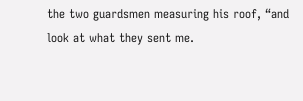the two guardsmen measuring his roof, “and look at what they sent me.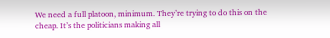We need a full platoon, minimum. They’re trying to do this on the cheap. It’s the politicians making all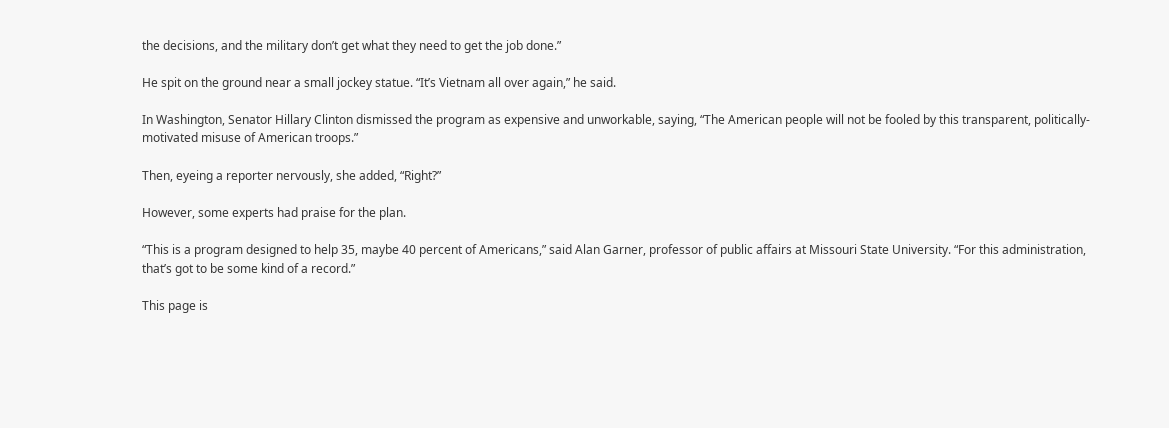the decisions, and the military don’t get what they need to get the job done.”

He spit on the ground near a small jockey statue. “It’s Vietnam all over again,” he said.

In Washington, Senator Hillary Clinton dismissed the program as expensive and unworkable, saying, “The American people will not be fooled by this transparent, politically-motivated misuse of American troops.”

Then, eyeing a reporter nervously, she added, “Right?”

However, some experts had praise for the plan.

“This is a program designed to help 35, maybe 40 percent of Americans,” said Alan Garner, professor of public affairs at Missouri State University. “For this administration, that’s got to be some kind of a record.”

This page is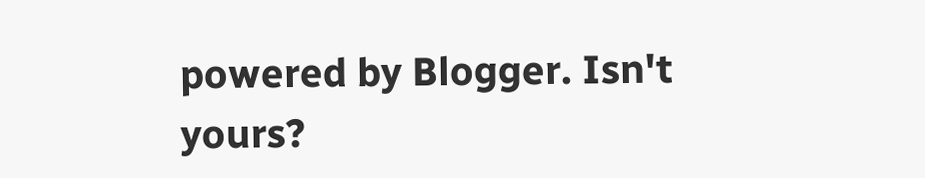powered by Blogger. Isn't yours?